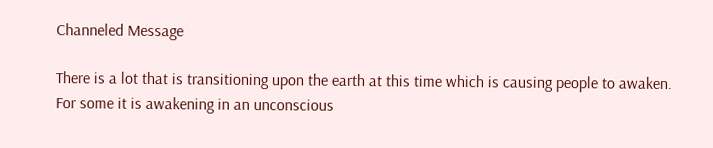Channeled Message

There is a lot that is transitioning upon the earth at this time which is causing people to awaken. For some it is awakening in an unconscious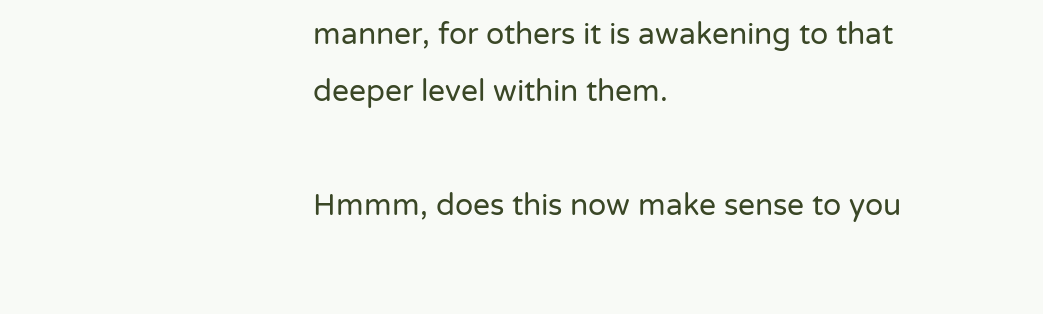manner, for others it is awakening to that deeper level within them.

Hmmm, does this now make sense to you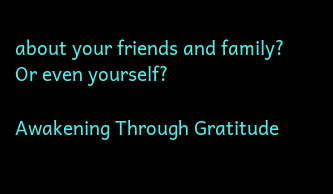about your friends and family? Or even yourself?

Awakening Through Gratitude